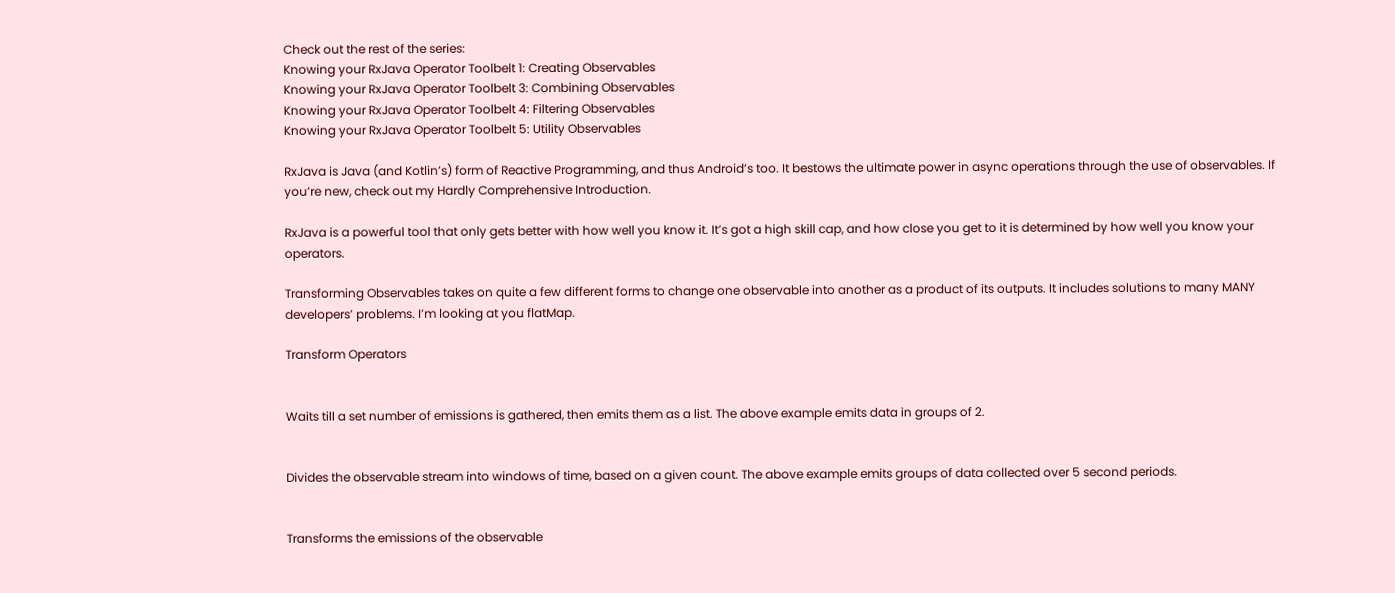Check out the rest of the series:
Knowing your RxJava Operator Toolbelt 1: Creating Observables
Knowing your RxJava Operator Toolbelt 3: Combining Observables
Knowing your RxJava Operator Toolbelt 4: Filtering Observables
Knowing your RxJava Operator Toolbelt 5: Utility Observables

RxJava is Java (and Kotlin’s) form of Reactive Programming, and thus Android’s too. It bestows the ultimate power in async operations through the use of observables. If you’re new, check out my Hardly Comprehensive Introduction.

RxJava is a powerful tool that only gets better with how well you know it. It’s got a high skill cap, and how close you get to it is determined by how well you know your operators.

Transforming Observables takes on quite a few different forms to change one observable into another as a product of its outputs. It includes solutions to many MANY developers’ problems. I’m looking at you flatMap.

Transform Operators


Waits till a set number of emissions is gathered, then emits them as a list. The above example emits data in groups of 2.


Divides the observable stream into windows of time, based on a given count. The above example emits groups of data collected over 5 second periods.


Transforms the emissions of the observable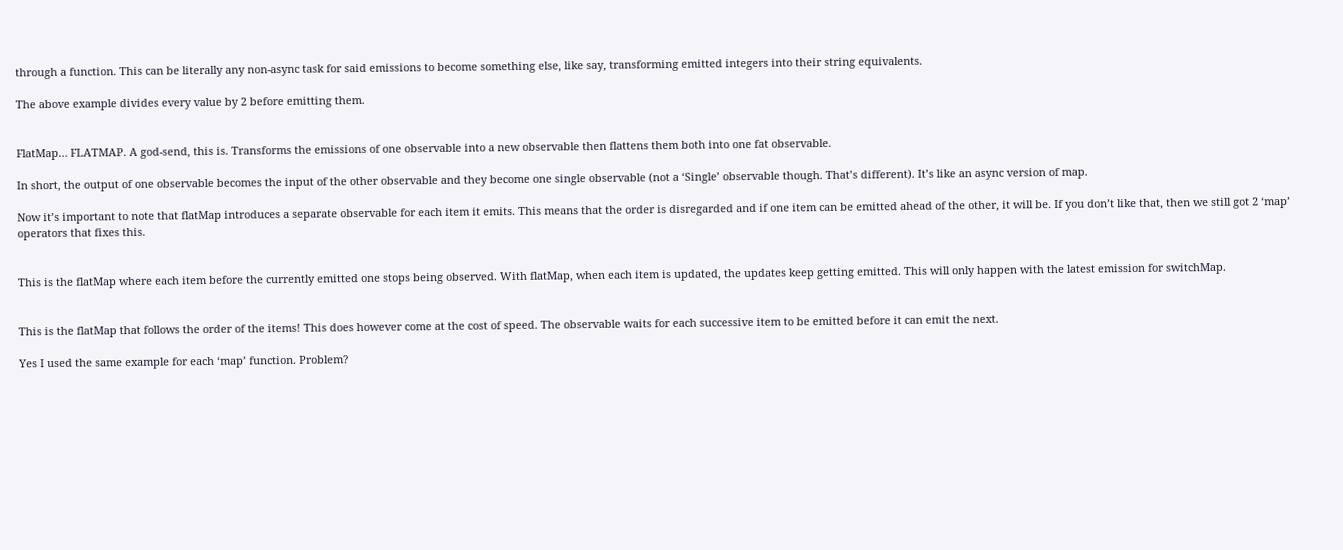through a function. This can be literally any non-async task for said emissions to become something else, like say, transforming emitted integers into their string equivalents.

The above example divides every value by 2 before emitting them.


FlatMap… FLATMAP. A god-send, this is. Transforms the emissions of one observable into a new observable then flattens them both into one fat observable.

In short, the output of one observable becomes the input of the other observable and they become one single observable (not a ‘Single’ observable though. That’s different). It’s like an async version of map.

Now it’s important to note that flatMap introduces a separate observable for each item it emits. This means that the order is disregarded and if one item can be emitted ahead of the other, it will be. If you don’t like that, then we still got 2 ‘map’ operators that fixes this.


This is the flatMap where each item before the currently emitted one stops being observed. With flatMap, when each item is updated, the updates keep getting emitted. This will only happen with the latest emission for switchMap.


This is the flatMap that follows the order of the items! This does however come at the cost of speed. The observable waits for each successive item to be emitted before it can emit the next.

Yes I used the same example for each ‘map’ function. Problem?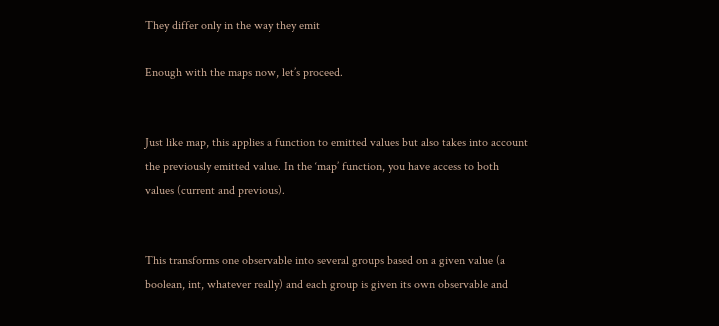They differ only in the way they emit

Enough with the maps now, let’s proceed.


Just like map, this applies a function to emitted values but also takes into account the previously emitted value. In the ‘map’ function, you have access to both values (current and previous).


This transforms one observable into several groups based on a given value (a boolean, int, whatever really) and each group is given its own observable and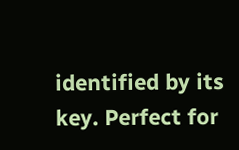identified by its key. Perfect for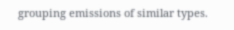grouping emissions of similar types.